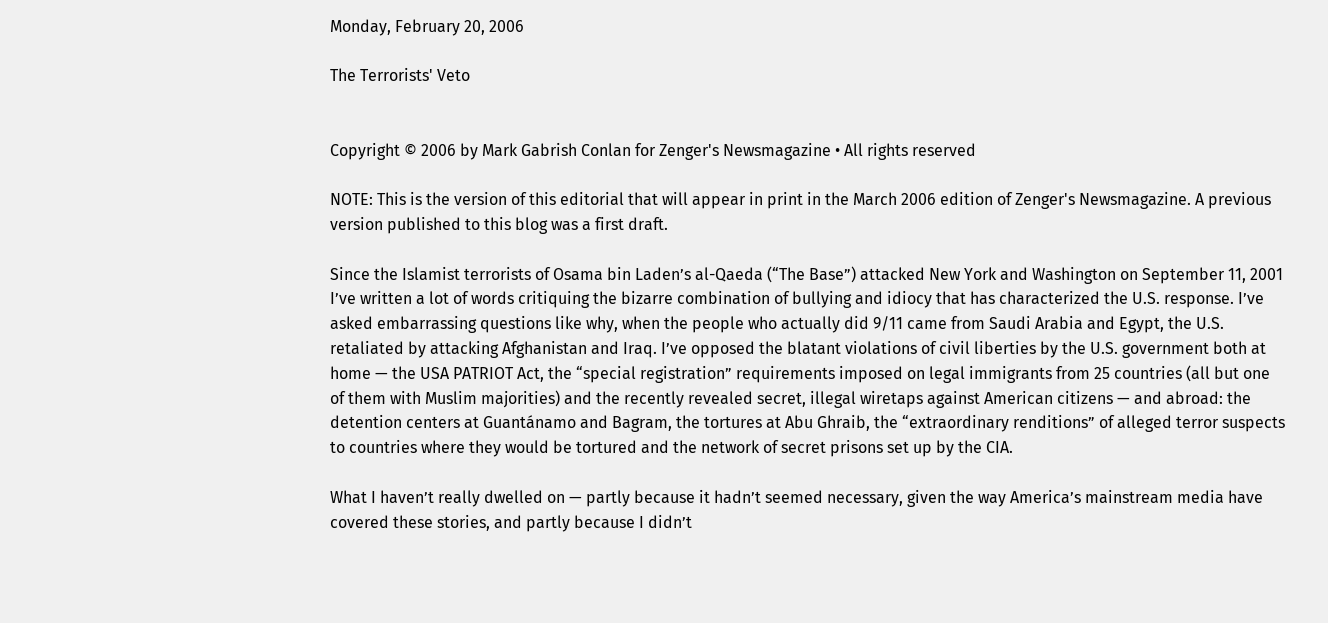Monday, February 20, 2006

The Terrorists' Veto


Copyright © 2006 by Mark Gabrish Conlan for Zenger's Newsmagazine • All rights reserved

NOTE: This is the version of this editorial that will appear in print in the March 2006 edition of Zenger's Newsmagazine. A previous version published to this blog was a first draft.

Since the Islamist terrorists of Osama bin Laden’s al-Qaeda (“The Base”) attacked New York and Washington on September 11, 2001 I’ve written a lot of words critiquing the bizarre combination of bullying and idiocy that has characterized the U.S. response. I’ve asked embarrassing questions like why, when the people who actually did 9/11 came from Saudi Arabia and Egypt, the U.S. retaliated by attacking Afghanistan and Iraq. I’ve opposed the blatant violations of civil liberties by the U.S. government both at home — the USA PATRIOT Act, the “special registration” requirements imposed on legal immigrants from 25 countries (all but one of them with Muslim majorities) and the recently revealed secret, illegal wiretaps against American citizens — and abroad: the detention centers at Guantánamo and Bagram, the tortures at Abu Ghraib, the “extraordinary renditions” of alleged terror suspects to countries where they would be tortured and the network of secret prisons set up by the CIA.

What I haven’t really dwelled on — partly because it hadn’t seemed necessary, given the way America’s mainstream media have covered these stories, and partly because I didn’t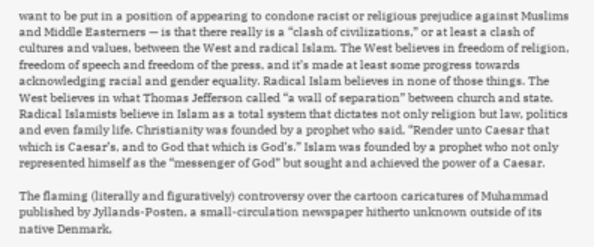want to be put in a position of appearing to condone racist or religious prejudice against Muslims and Middle Easterners — is that there really is a “clash of civilizations,” or at least a clash of cultures and values, between the West and radical Islam. The West believes in freedom of religion, freedom of speech and freedom of the press, and it’s made at least some progress towards acknowledging racial and gender equality. Radical Islam believes in none of those things. The West believes in what Thomas Jefferson called “a wall of separation” between church and state. Radical Islamists believe in Islam as a total system that dictates not only religion but law, politics and even family life. Christianity was founded by a prophet who said, “Render unto Caesar that which is Caesar’s, and to God that which is God’s.” Islam was founded by a prophet who not only represented himself as the “messenger of God” but sought and achieved the power of a Caesar.

The flaming (literally and figuratively) controversy over the cartoon caricatures of Muhammad published by Jyllands-Posten, a small-circulation newspaper hitherto unknown outside of its native Denmark,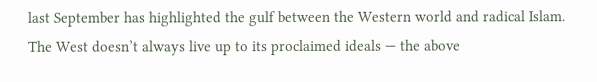last September has highlighted the gulf between the Western world and radical Islam. The West doesn’t always live up to its proclaimed ideals — the above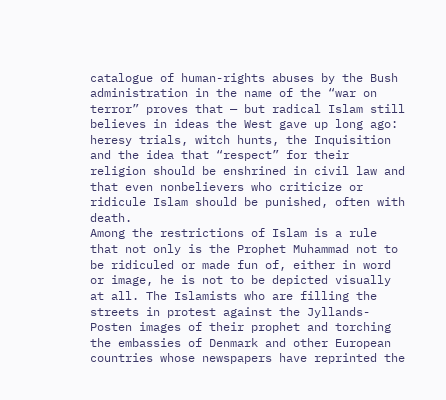catalogue of human-rights abuses by the Bush administration in the name of the “war on terror” proves that — but radical Islam still believes in ideas the West gave up long ago: heresy trials, witch hunts, the Inquisition and the idea that “respect” for their religion should be enshrined in civil law and that even nonbelievers who criticize or ridicule Islam should be punished, often with death.
Among the restrictions of Islam is a rule that not only is the Prophet Muhammad not to be ridiculed or made fun of, either in word or image, he is not to be depicted visually at all. The Islamists who are filling the streets in protest against the Jyllands-Posten images of their prophet and torching the embassies of Denmark and other European countries whose newspapers have reprinted the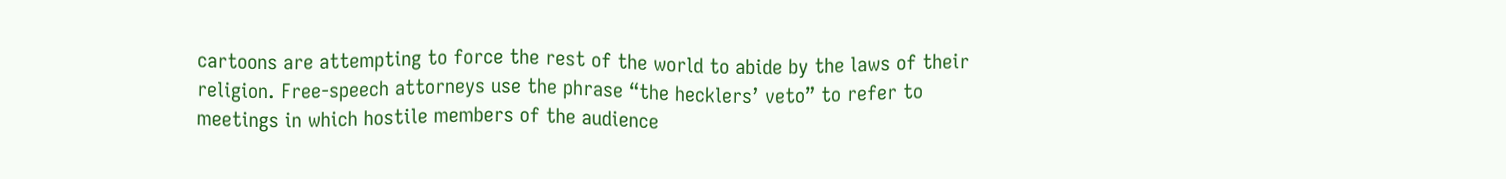cartoons are attempting to force the rest of the world to abide by the laws of their religion. Free-speech attorneys use the phrase “the hecklers’ veto” to refer to meetings in which hostile members of the audience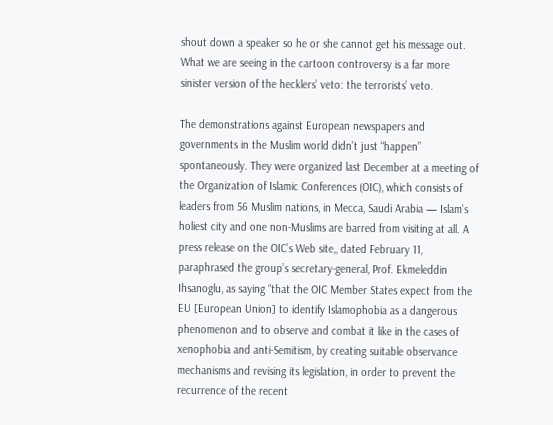shout down a speaker so he or she cannot get his message out. What we are seeing in the cartoon controversy is a far more sinister version of the hecklers’ veto: the terrorists’ veto.

The demonstrations against European newspapers and governments in the Muslim world didn’t just “happen” spontaneously. They were organized last December at a meeting of the Organization of Islamic Conferences (OIC), which consists of leaders from 56 Muslim nations, in Mecca, Saudi Arabia — Islam’s holiest city and one non-Muslims are barred from visiting at all. A press release on the OIC’s Web site,, dated February 11, paraphrased the group’s secretary-general, Prof. Ekmeleddin Ihsanoglu, as saying “that the OIC Member States expect from the EU [European Union] to identify Islamophobia as a dangerous phenomenon and to observe and combat it like in the cases of xenophobia and anti-Semitism, by creating suitable observance mechanisms and revising its legislation, in order to prevent the recurrence of the recent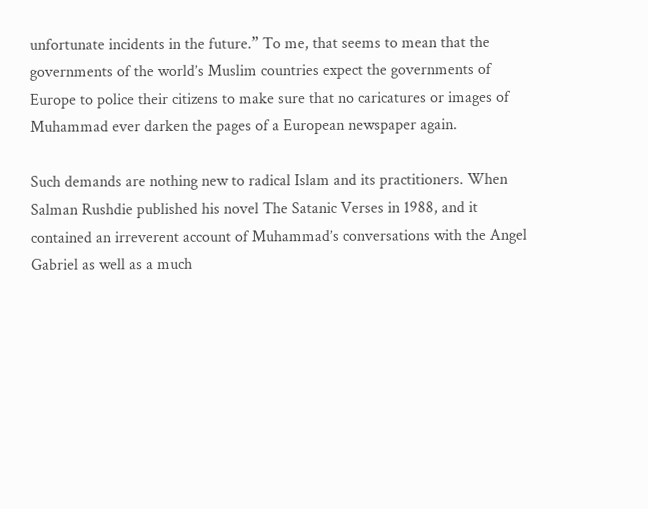unfortunate incidents in the future.” To me, that seems to mean that the governments of the world’s Muslim countries expect the governments of Europe to police their citizens to make sure that no caricatures or images of Muhammad ever darken the pages of a European newspaper again.

Such demands are nothing new to radical Islam and its practitioners. When Salman Rushdie published his novel The Satanic Verses in 1988, and it contained an irreverent account of Muhammad’s conversations with the Angel Gabriel as well as a much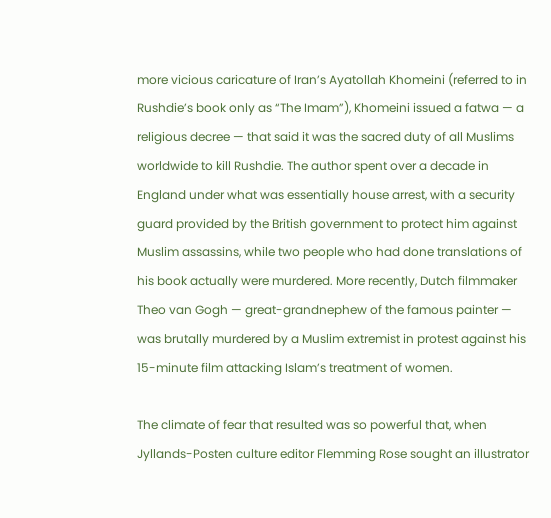more vicious caricature of Iran’s Ayatollah Khomeini (referred to in Rushdie’s book only as “The Imam”), Khomeini issued a fatwa — a religious decree — that said it was the sacred duty of all Muslims worldwide to kill Rushdie. The author spent over a decade in England under what was essentially house arrest, with a security guard provided by the British government to protect him against Muslim assassins, while two people who had done translations of his book actually were murdered. More recently, Dutch filmmaker Theo van Gogh — great-grandnephew of the famous painter — was brutally murdered by a Muslim extremist in protest against his 15-minute film attacking Islam’s treatment of women.

The climate of fear that resulted was so powerful that, when Jyllands-Posten culture editor Flemming Rose sought an illustrator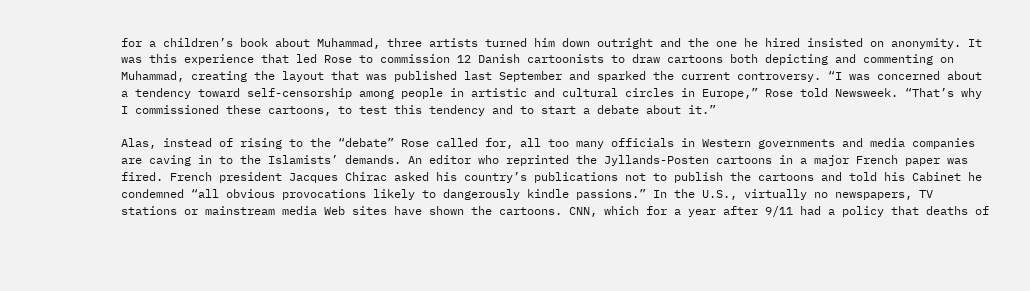for a children’s book about Muhammad, three artists turned him down outright and the one he hired insisted on anonymity. It was this experience that led Rose to commission 12 Danish cartoonists to draw cartoons both depicting and commenting on Muhammad, creating the layout that was published last September and sparked the current controversy. “I was concerned about a tendency toward self-censorship among people in artistic and cultural circles in Europe,” Rose told Newsweek. “That’s why I commissioned these cartoons, to test this tendency and to start a debate about it.”

Alas, instead of rising to the “debate” Rose called for, all too many officials in Western governments and media companies are caving in to the Islamists’ demands. An editor who reprinted the Jyllands-Posten cartoons in a major French paper was fired. French president Jacques Chirac asked his country’s publications not to publish the cartoons and told his Cabinet he condemned “all obvious provocations likely to dangerously kindle passions.” In the U.S., virtually no newspapers, TV stations or mainstream media Web sites have shown the cartoons. CNN, which for a year after 9/11 had a policy that deaths of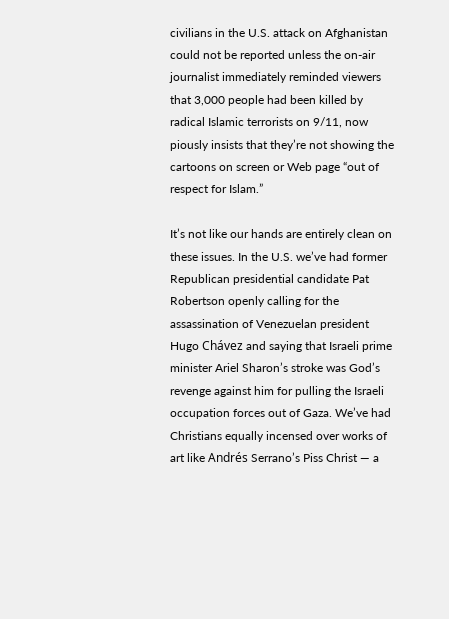civilians in the U.S. attack on Afghanistan could not be reported unless the on-air journalist immediately reminded viewers that 3,000 people had been killed by radical Islamic terrorists on 9/11, now piously insists that they’re not showing the cartoons on screen or Web page “out of respect for Islam.”

It’s not like our hands are entirely clean on these issues. In the U.S. we’ve had former Republican presidential candidate Pat Robertson openly calling for the assassination of Venezuelan president Hugo Chávez and saying that Israeli prime minister Ariel Sharon’s stroke was God’s revenge against him for pulling the Israeli occupation forces out of Gaza. We’ve had Christians equally incensed over works of art like Andrés Serrano’s Piss Christ — a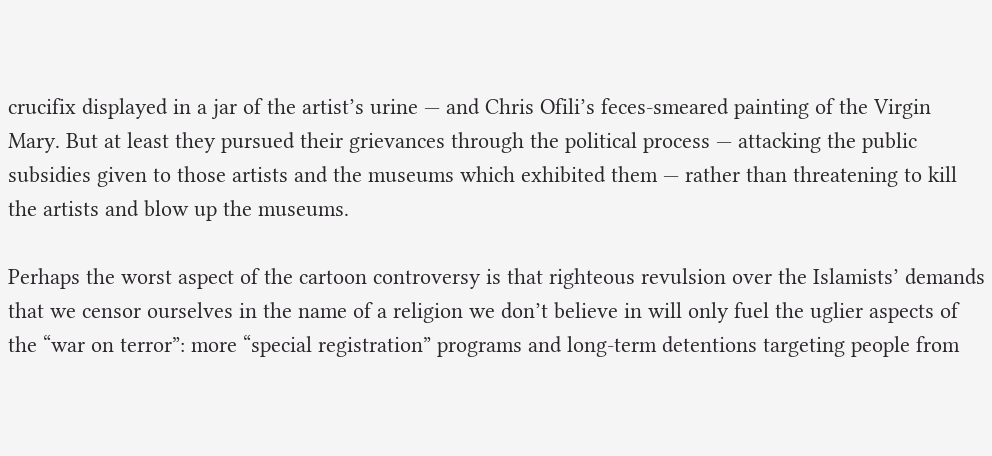crucifix displayed in a jar of the artist’s urine — and Chris Ofili’s feces-smeared painting of the Virgin Mary. But at least they pursued their grievances through the political process — attacking the public subsidies given to those artists and the museums which exhibited them — rather than threatening to kill the artists and blow up the museums.

Perhaps the worst aspect of the cartoon controversy is that righteous revulsion over the Islamists’ demands that we censor ourselves in the name of a religion we don’t believe in will only fuel the uglier aspects of the “war on terror”: more “special registration” programs and long-term detentions targeting people from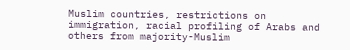Muslim countries, restrictions on immigration, racial profiling of Arabs and others from majority-Muslim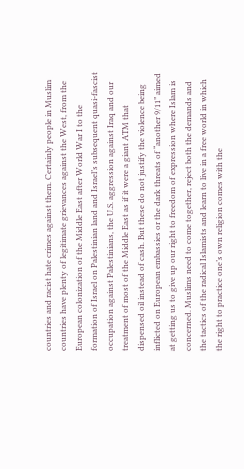countries and racist hate crimes against them. Certainly people in Muslim countries have plenty of legitimate grievances against the West, from the European colonization of the Middle East after World War I to the formation of Israel on Palestinian land and Israel’s subsequent quasi-fascist occupation against Palestinians, the U.S. aggression against Iraq and our treatment of most of the Middle East as if it were a giant ATM that dispensed oil instead of cash. But these do not justify the violence being inflicted on European embassies or the dark threats of “another 9/11” aimed at getting us to give up our right to freedom of expression where Islam is concerned. Muslims need to come together, reject both the demands and the tactics of the radical Islamists and learn to live in a free world in which the right to practice one’s own religion comes with the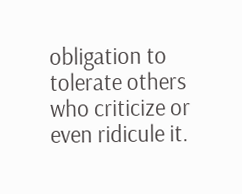obligation to tolerate others who criticize or even ridicule it.